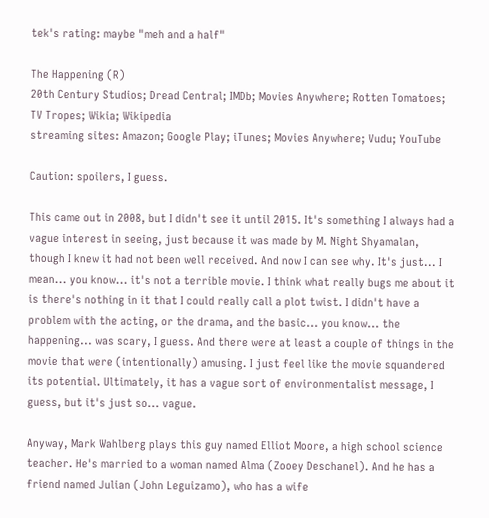tek's rating: maybe "meh and a half"

The Happening (R)
20th Century Studios; Dread Central; IMDb; Movies Anywhere; Rotten Tomatoes; TV Tropes; Wikia; Wikipedia
streaming sites: Amazon; Google Play; iTunes; Movies Anywhere; Vudu; YouTube

Caution: spoilers, I guess.

This came out in 2008, but I didn't see it until 2015. It's something I always had a vague interest in seeing, just because it was made by M. Night Shyamalan, though I knew it had not been well received. And now I can see why. It's just... I mean... you know... it's not a terrible movie. I think what really bugs me about it is there's nothing in it that I could really call a plot twist. I didn't have a problem with the acting, or the drama, and the basic... you know... the happening... was scary, I guess. And there were at least a couple of things in the movie that were (intentionally) amusing. I just feel like the movie squandered its potential. Ultimately, it has a vague sort of environmentalist message, I guess, but it's just so... vague.

Anyway, Mark Wahlberg plays this guy named Elliot Moore, a high school science teacher. He's married to a woman named Alma (Zooey Deschanel). And he has a friend named Julian (John Leguizamo), who has a wife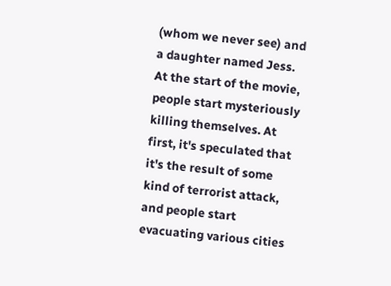(whom we never see) and a daughter named Jess. At the start of the movie, people start mysteriously killing themselves. At first, it's speculated that it's the result of some kind of terrorist attack, and people start evacuating various cities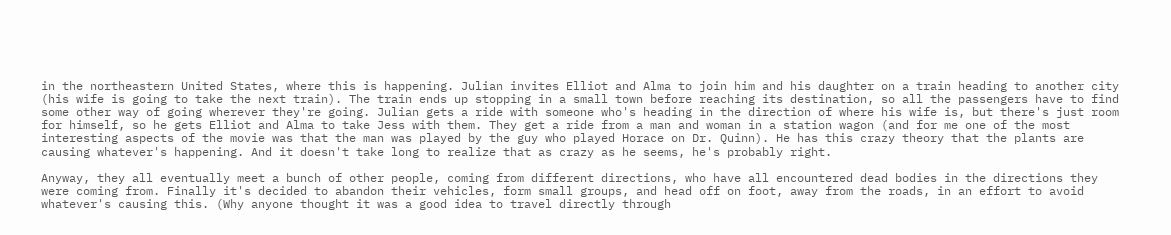in the northeastern United States, where this is happening. Julian invites Elliot and Alma to join him and his daughter on a train heading to another city (his wife is going to take the next train). The train ends up stopping in a small town before reaching its destination, so all the passengers have to find some other way of going wherever they're going. Julian gets a ride with someone who's heading in the direction of where his wife is, but there's just room for himself, so he gets Elliot and Alma to take Jess with them. They get a ride from a man and woman in a station wagon (and for me one of the most interesting aspects of the movie was that the man was played by the guy who played Horace on Dr. Quinn). He has this crazy theory that the plants are causing whatever's happening. And it doesn't take long to realize that as crazy as he seems, he's probably right.

Anyway, they all eventually meet a bunch of other people, coming from different directions, who have all encountered dead bodies in the directions they were coming from. Finally it's decided to abandon their vehicles, form small groups, and head off on foot, away from the roads, in an effort to avoid whatever's causing this. (Why anyone thought it was a good idea to travel directly through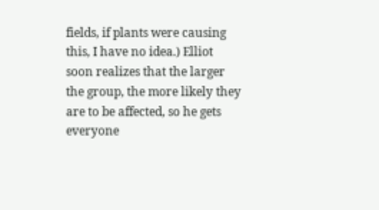fields, if plants were causing this, I have no idea.) Elliot soon realizes that the larger the group, the more likely they are to be affected, so he gets everyone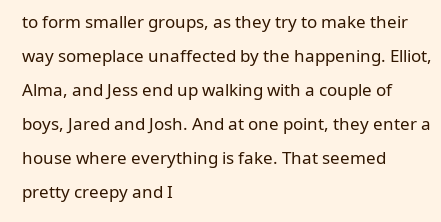to form smaller groups, as they try to make their way someplace unaffected by the happening. Elliot, Alma, and Jess end up walking with a couple of boys, Jared and Josh. And at one point, they enter a house where everything is fake. That seemed pretty creepy and I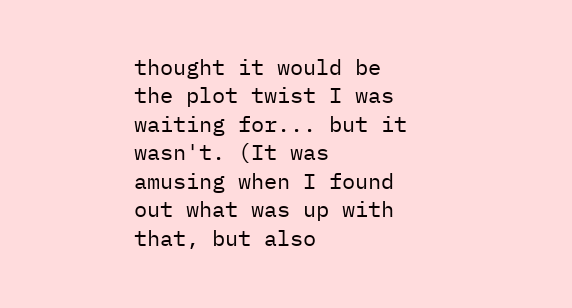thought it would be the plot twist I was waiting for... but it wasn't. (It was amusing when I found out what was up with that, but also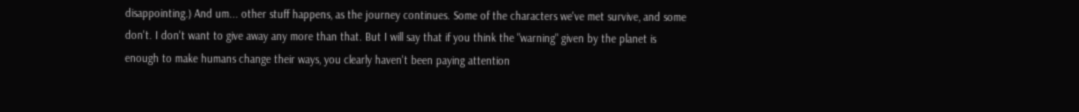disappointing.) And um... other stuff happens, as the journey continues. Some of the characters we've met survive, and some don't. I don't want to give away any more than that. But I will say that if you think the "warning" given by the planet is enough to make humans change their ways, you clearly haven't been paying attention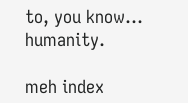to, you know... humanity.

meh index